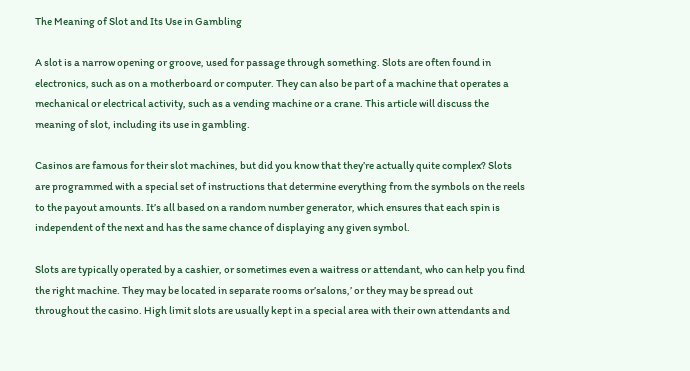The Meaning of Slot and Its Use in Gambling

A slot is a narrow opening or groove, used for passage through something. Slots are often found in electronics, such as on a motherboard or computer. They can also be part of a machine that operates a mechanical or electrical activity, such as a vending machine or a crane. This article will discuss the meaning of slot, including its use in gambling.

Casinos are famous for their slot machines, but did you know that they’re actually quite complex? Slots are programmed with a special set of instructions that determine everything from the symbols on the reels to the payout amounts. It’s all based on a random number generator, which ensures that each spin is independent of the next and has the same chance of displaying any given symbol.

Slots are typically operated by a cashier, or sometimes even a waitress or attendant, who can help you find the right machine. They may be located in separate rooms or’salons,’ or they may be spread out throughout the casino. High limit slots are usually kept in a special area with their own attendants and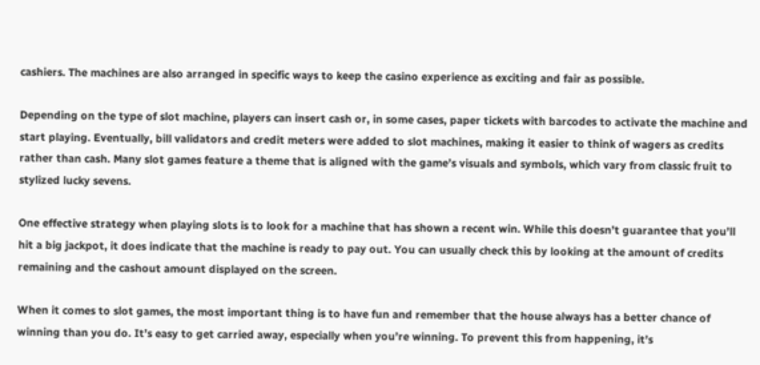cashiers. The machines are also arranged in specific ways to keep the casino experience as exciting and fair as possible.

Depending on the type of slot machine, players can insert cash or, in some cases, paper tickets with barcodes to activate the machine and start playing. Eventually, bill validators and credit meters were added to slot machines, making it easier to think of wagers as credits rather than cash. Many slot games feature a theme that is aligned with the game’s visuals and symbols, which vary from classic fruit to stylized lucky sevens.

One effective strategy when playing slots is to look for a machine that has shown a recent win. While this doesn’t guarantee that you’ll hit a big jackpot, it does indicate that the machine is ready to pay out. You can usually check this by looking at the amount of credits remaining and the cashout amount displayed on the screen.

When it comes to slot games, the most important thing is to have fun and remember that the house always has a better chance of winning than you do. It’s easy to get carried away, especially when you’re winning. To prevent this from happening, it’s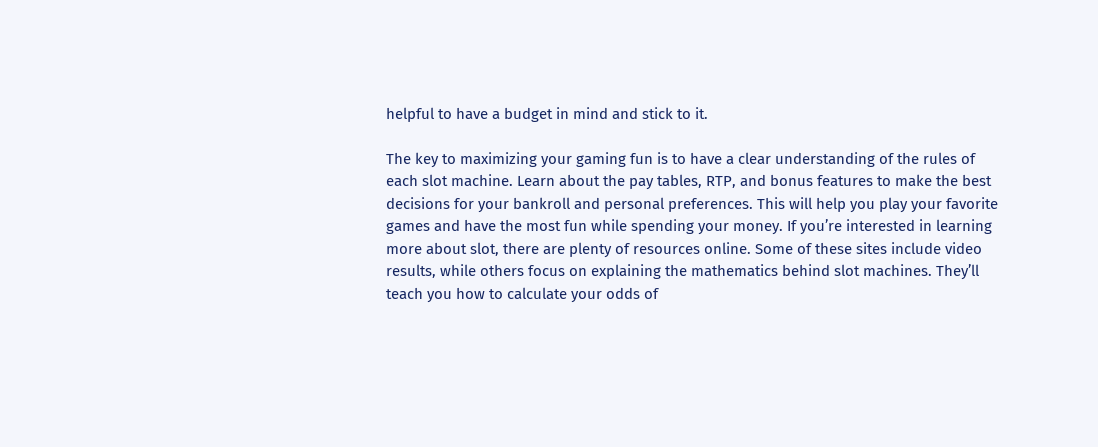helpful to have a budget in mind and stick to it.

The key to maximizing your gaming fun is to have a clear understanding of the rules of each slot machine. Learn about the pay tables, RTP, and bonus features to make the best decisions for your bankroll and personal preferences. This will help you play your favorite games and have the most fun while spending your money. If you’re interested in learning more about slot, there are plenty of resources online. Some of these sites include video results, while others focus on explaining the mathematics behind slot machines. They’ll teach you how to calculate your odds of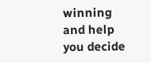winning and help you decide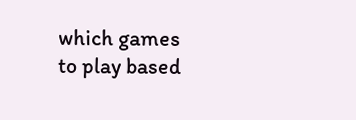which games to play based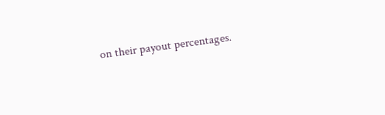on their payout percentages.